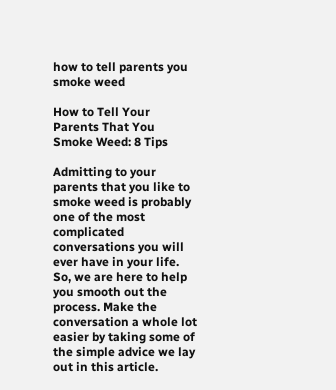how to tell parents you smoke weed

How to Tell Your Parents That You Smoke Weed: 8 Tips

Admitting to your parents that you like to smoke weed is probably one of the most complicated conversations you will ever have in your life. So, we are here to help you smooth out the process. Make the conversation a whole lot easier by taking some of the simple advice we lay out in this article.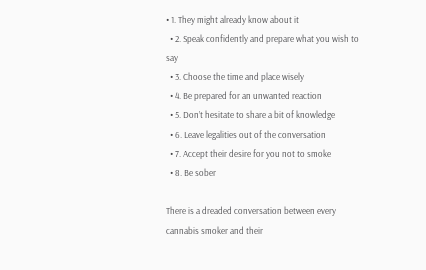• 1. They might already know about it
  • 2. Speak confidently and prepare what you wish to say
  • 3. Choose the time and place wisely
  • 4. Be prepared for an unwanted reaction
  • 5. Don’t hesitate to share a bit of knowledge
  • 6. Leave legalities out of the conversation
  • 7. Accept their desire for you not to smoke
  • 8. Be sober

There is a dreaded conversation between every cannabis smoker and their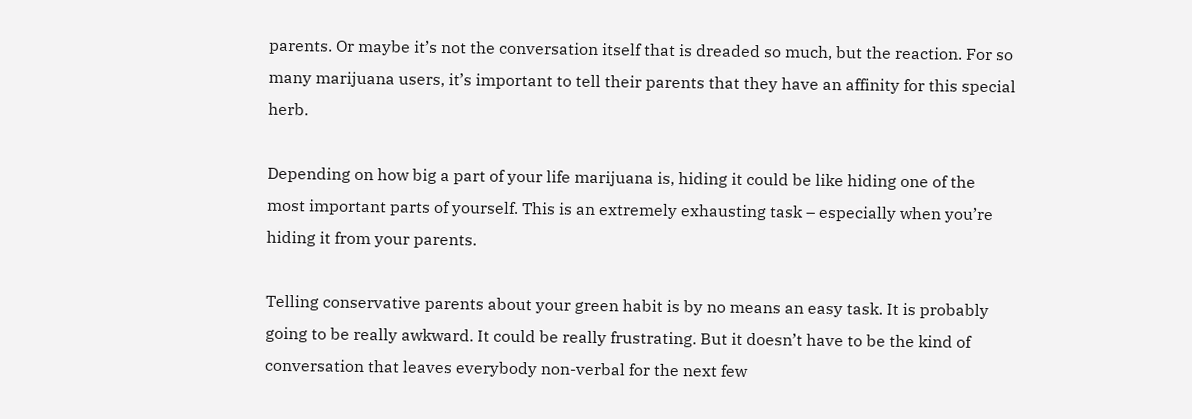parents. Or maybe it’s not the conversation itself that is dreaded so much, but the reaction. For so many marijuana users, it’s important to tell their parents that they have an affinity for this special herb.

Depending on how big a part of your life marijuana is, hiding it could be like hiding one of the most important parts of yourself. This is an extremely exhausting task – especially when you’re hiding it from your parents.

Telling conservative parents about your green habit is by no means an easy task. It is probably going to be really awkward. It could be really frustrating. But it doesn’t have to be the kind of conversation that leaves everybody non-verbal for the next few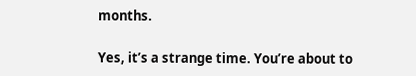months.

Yes, it’s a strange time. You’re about to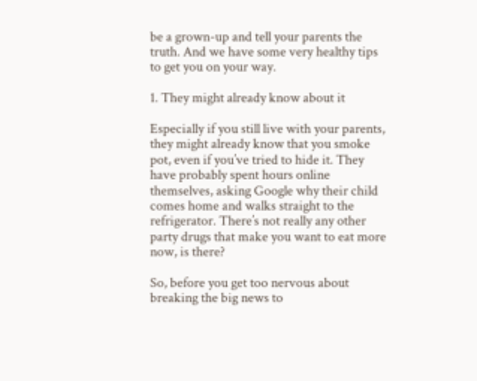be a grown-up and tell your parents the truth. And we have some very healthy tips to get you on your way.

1. They might already know about it

Especially if you still live with your parents, they might already know that you smoke pot, even if you’ve tried to hide it. They have probably spent hours online themselves, asking Google why their child comes home and walks straight to the refrigerator. There’s not really any other party drugs that make you want to eat more now, is there?

So, before you get too nervous about breaking the big news to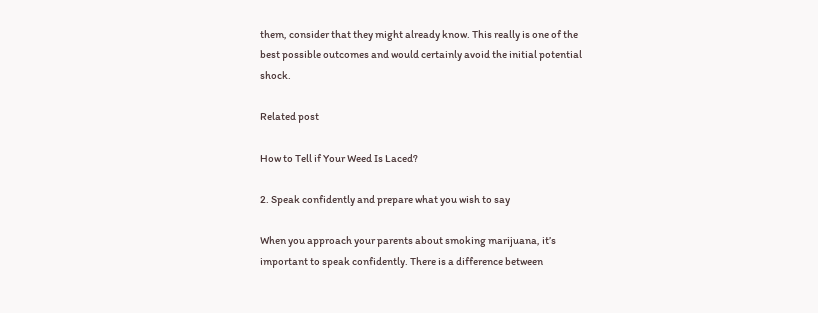them, consider that they might already know. This really is one of the best possible outcomes and would certainly avoid the initial potential shock.

Related post

How to Tell if Your Weed Is Laced?

2. Speak confidently and prepare what you wish to say

When you approach your parents about smoking marijuana, it’s important to speak confidently. There is a difference between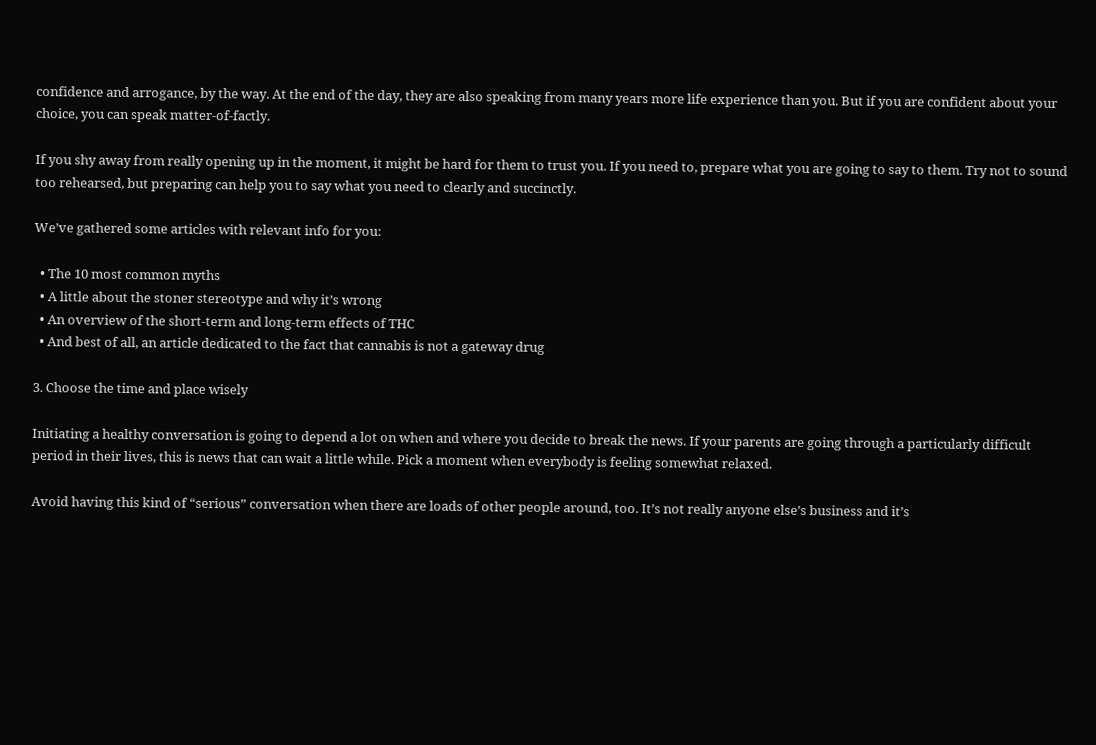confidence and arrogance, by the way. At the end of the day, they are also speaking from many years more life experience than you. But if you are confident about your choice, you can speak matter-of-factly.

If you shy away from really opening up in the moment, it might be hard for them to trust you. If you need to, prepare what you are going to say to them. Try not to sound too rehearsed, but preparing can help you to say what you need to clearly and succinctly.

We’ve gathered some articles with relevant info for you:

  • The 10 most common myths
  • A little about the stoner stereotype and why it’s wrong
  • An overview of the short-term and long-term effects of THC
  • And best of all, an article dedicated to the fact that cannabis is not a gateway drug

3. Choose the time and place wisely

Initiating a healthy conversation is going to depend a lot on when and where you decide to break the news. If your parents are going through a particularly difficult period in their lives, this is news that can wait a little while. Pick a moment when everybody is feeling somewhat relaxed.

Avoid having this kind of “serious” conversation when there are loads of other people around, too. It’s not really anyone else’s business and it’s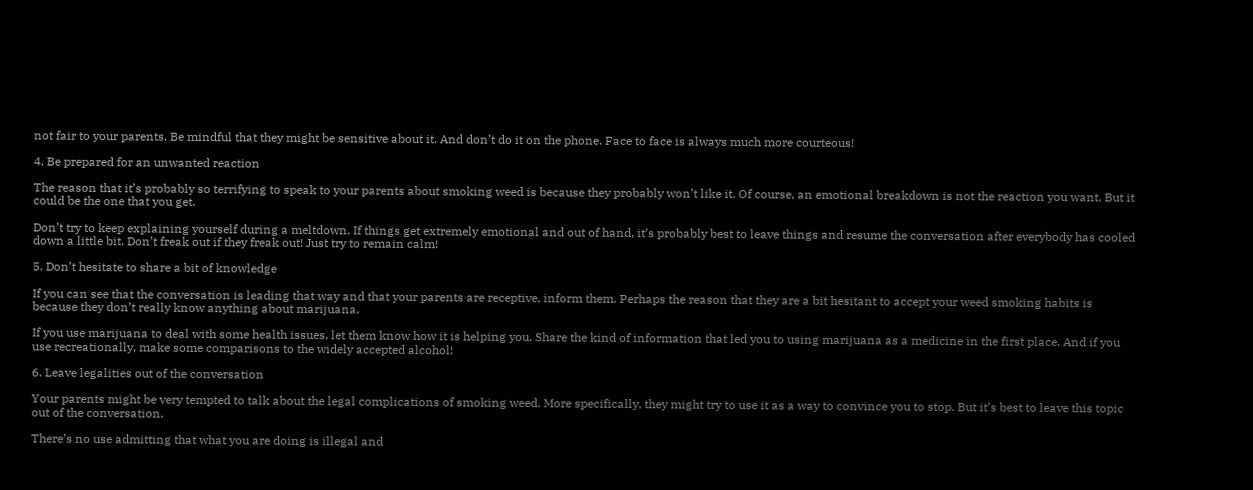not fair to your parents. Be mindful that they might be sensitive about it. And don’t do it on the phone. Face to face is always much more courteous!

4. Be prepared for an unwanted reaction

The reason that it’s probably so terrifying to speak to your parents about smoking weed is because they probably won’t like it. Of course, an emotional breakdown is not the reaction you want. But it could be the one that you get.

Don’t try to keep explaining yourself during a meltdown. If things get extremely emotional and out of hand, it’s probably best to leave things and resume the conversation after everybody has cooled down a little bit. Don’t freak out if they freak out! Just try to remain calm!

5. Don’t hesitate to share a bit of knowledge

If you can see that the conversation is leading that way and that your parents are receptive, inform them. Perhaps the reason that they are a bit hesitant to accept your weed smoking habits is because they don’t really know anything about marijuana.

If you use marijuana to deal with some health issues, let them know how it is helping you. Share the kind of information that led you to using marijuana as a medicine in the first place. And if you use recreationally, make some comparisons to the widely accepted alcohol!

6. Leave legalities out of the conversation

Your parents might be very tempted to talk about the legal complications of smoking weed. More specifically, they might try to use it as a way to convince you to stop. But it’s best to leave this topic out of the conversation.

There’s no use admitting that what you are doing is illegal and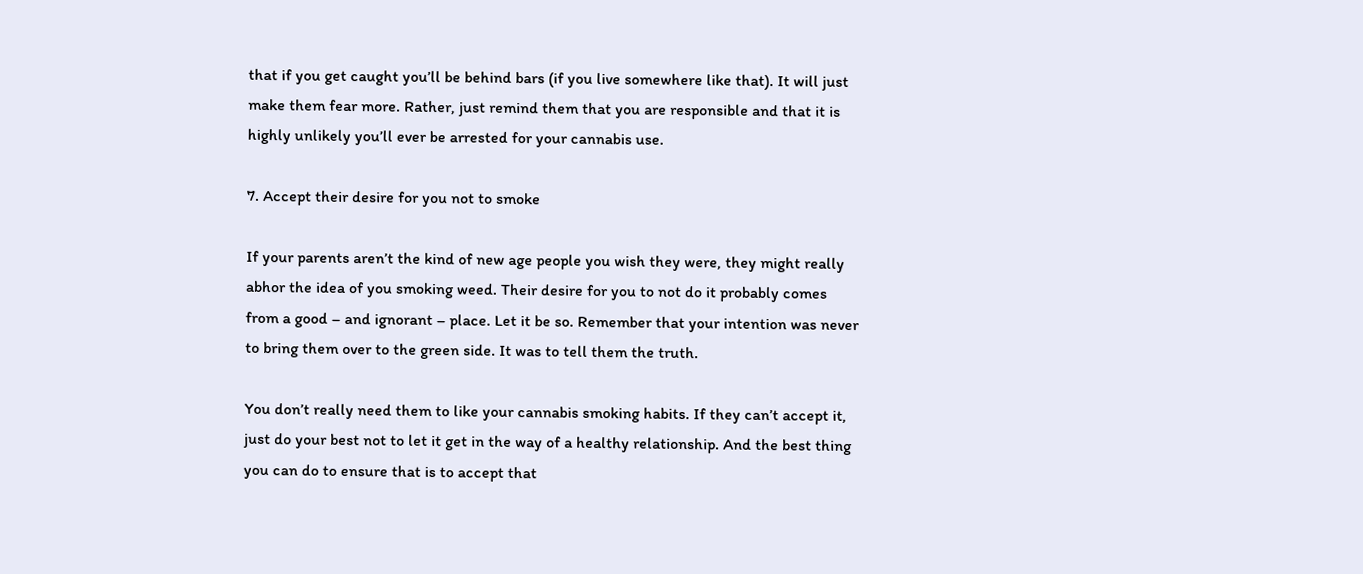that if you get caught you’ll be behind bars (if you live somewhere like that). It will just make them fear more. Rather, just remind them that you are responsible and that it is highly unlikely you’ll ever be arrested for your cannabis use.

7. Accept their desire for you not to smoke

If your parents aren’t the kind of new age people you wish they were, they might really abhor the idea of you smoking weed. Their desire for you to not do it probably comes from a good – and ignorant – place. Let it be so. Remember that your intention was never to bring them over to the green side. It was to tell them the truth.

You don’t really need them to like your cannabis smoking habits. If they can’t accept it, just do your best not to let it get in the way of a healthy relationship. And the best thing you can do to ensure that is to accept that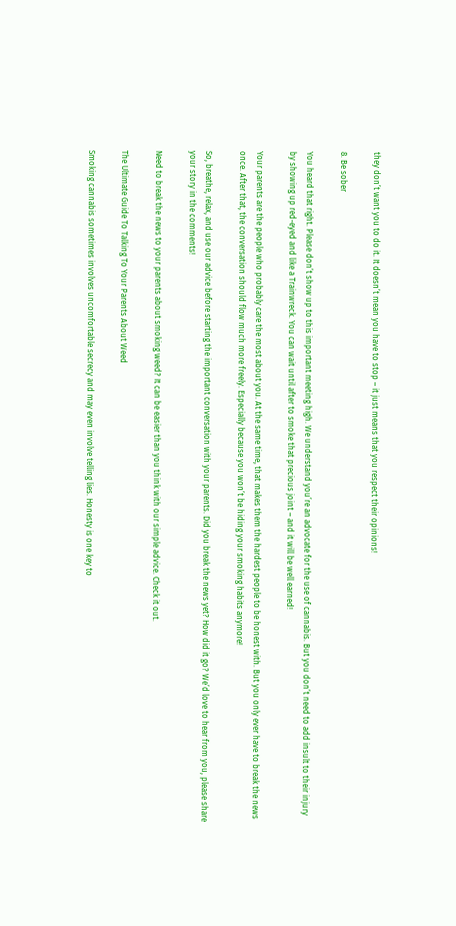they don’t want you to do it. It doesn’t mean you have to stop – it just means that you respect their opinions!

8. Be sober

You heard that right. Please don’t show up to this important meeting high. We understand you’re an advocate for the use of cannabis. But you don’t need to add insult to their injury by showing up red-eyed and like a Trainwreck. You can wait until after to smoke that precious joint – and it will be well earned!

Your parents are the people who probably care the most about you. At the same time, that makes them the hardest people to be honest with. But you only ever have to break the news once. After that, the conversation should flow much more freely. Especially because you won’t be hiding your smoking habits anymore!

So, breathe, relax, and use our advice before starting the important conversation with your parents. Did you break the news yet? How did it go? We’d love to hear from you, please share your story in the comments!

Need to break the news to your parents about smoking weed? It can be easier than you think with our simple advice. Check it out.

The Ultimate Guide To Talking To Your Parents About Weed

Smoking cannabis sometimes involves uncomfortable secrecy and may even involve telling lies. Honesty is one key to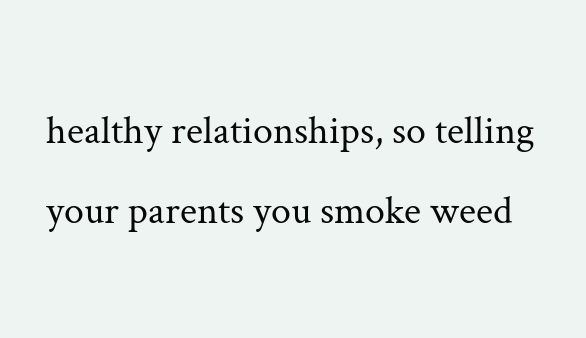healthy relationships, so telling your parents you smoke weed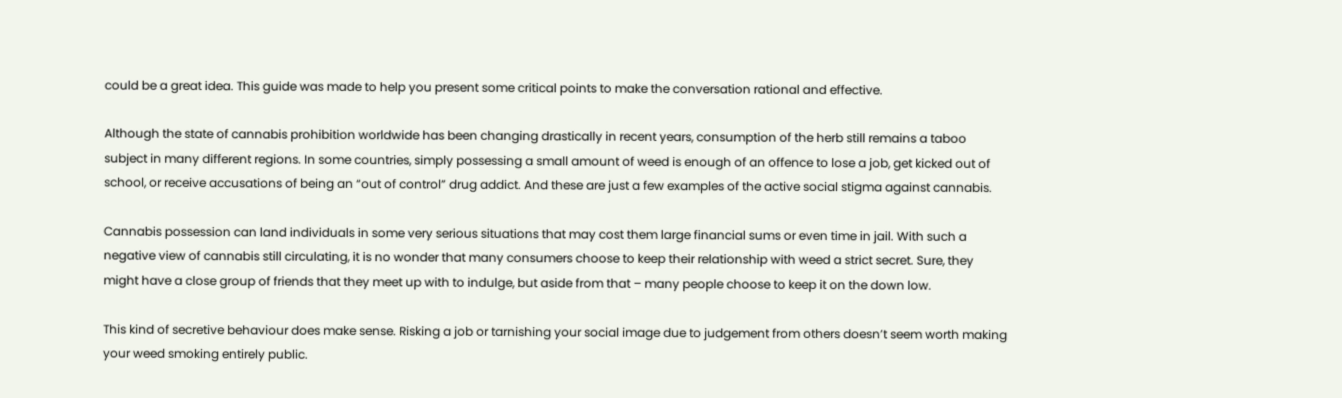could be a great idea. This guide was made to help you present some critical points to make the conversation rational and effective.

Although the state of cannabis prohibition worldwide has been changing drastically in recent years, consumption of the herb still remains a taboo subject in many different regions. In some countries, simply possessing a small amount of weed is enough of an offence to lose a job, get kicked out of school, or receive accusations of being an “out of control” drug addict. And these are just a few examples of the active social stigma against cannabis.

Cannabis possession can land individuals in some very serious situations that may cost them large financial sums or even time in jail. With such a negative view of cannabis still circulating, it is no wonder that many consumers choose to keep their relationship with weed a strict secret. Sure, they might have a close group of friends that they meet up with to indulge, but aside from that – many people choose to keep it on the down low.

This kind of secretive behaviour does make sense. Risking a job or tarnishing your social image due to judgement from others doesn’t seem worth making your weed smoking entirely public.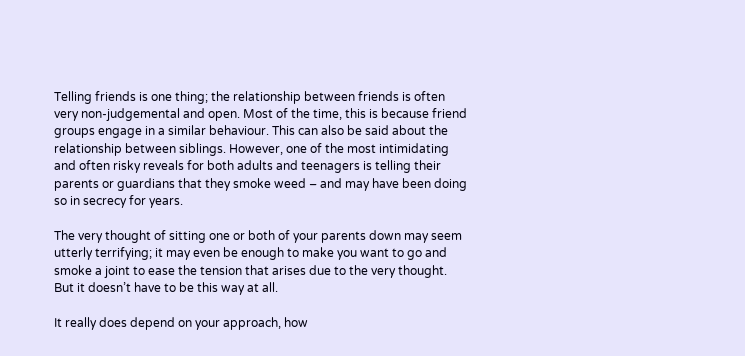Telling friends is one thing; the relationship between friends is often very non-judgemental and open. Most of the time, this is because friend groups engage in a similar behaviour. This can also be said about the relationship between siblings. However, one of the most intimidating and often risky reveals for both adults and teenagers is telling their parents or guardians that they smoke weed – and may have been doing so in secrecy for years.

The very thought of sitting one or both of your parents down may seem utterly terrifying; it may even be enough to make you want to go and smoke a joint to ease the tension that arises due to the very thought. But it doesn’t have to be this way at all.

It really does depend on your approach, how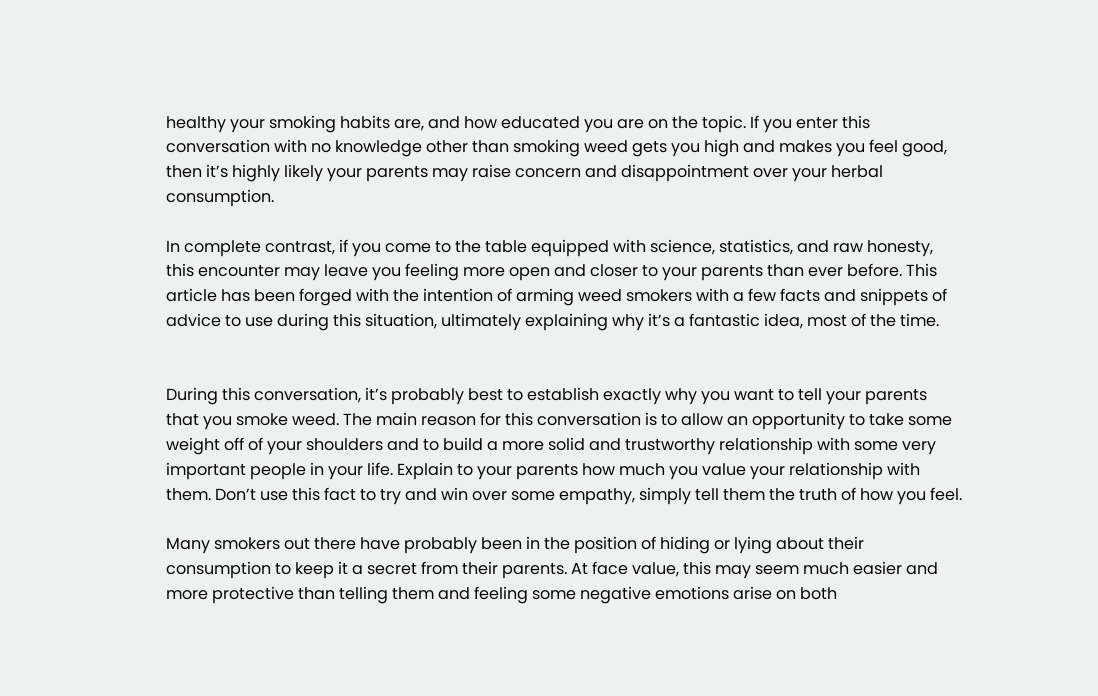healthy your smoking habits are, and how educated you are on the topic. If you enter this conversation with no knowledge other than smoking weed gets you high and makes you feel good, then it’s highly likely your parents may raise concern and disappointment over your herbal consumption.

In complete contrast, if you come to the table equipped with science, statistics, and raw honesty, this encounter may leave you feeling more open and closer to your parents than ever before. This article has been forged with the intention of arming weed smokers with a few facts and snippets of advice to use during this situation, ultimately explaining why it’s a fantastic idea, most of the time.


During this conversation, it’s probably best to establish exactly why you want to tell your parents that you smoke weed. The main reason for this conversation is to allow an opportunity to take some weight off of your shoulders and to build a more solid and trustworthy relationship with some very important people in your life. Explain to your parents how much you value your relationship with them. Don’t use this fact to try and win over some empathy, simply tell them the truth of how you feel.

Many smokers out there have probably been in the position of hiding or lying about their consumption to keep it a secret from their parents. At face value, this may seem much easier and more protective than telling them and feeling some negative emotions arise on both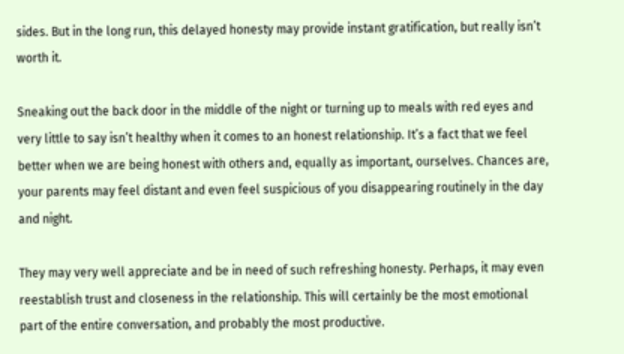sides. But in the long run, this delayed honesty may provide instant gratification, but really isn’t worth it.

Sneaking out the back door in the middle of the night or turning up to meals with red eyes and very little to say isn’t healthy when it comes to an honest relationship. It’s a fact that we feel better when we are being honest with others and, equally as important, ourselves. Chances are, your parents may feel distant and even feel suspicious of you disappearing routinely in the day and night.

They may very well appreciate and be in need of such refreshing honesty. Perhaps, it may even reestablish trust and closeness in the relationship. This will certainly be the most emotional part of the entire conversation, and probably the most productive.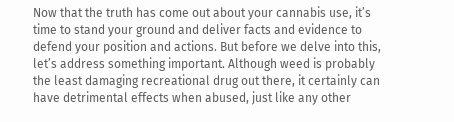Now that the truth has come out about your cannabis use, it’s time to stand your ground and deliver facts and evidence to defend your position and actions. But before we delve into this, let’s address something important. Although weed is probably the least damaging recreational drug out there, it certainly can have detrimental effects when abused, just like any other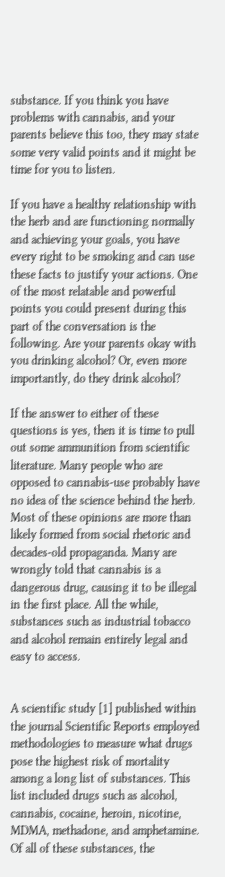substance. If you think you have problems with cannabis, and your parents believe this too, they may state some very valid points and it might be time for you to listen.

If you have a healthy relationship with the herb and are functioning normally and achieving your goals, you have every right to be smoking and can use these facts to justify your actions. One of the most relatable and powerful points you could present during this part of the conversation is the following. Are your parents okay with you drinking alcohol? Or, even more importantly, do they drink alcohol?

If the answer to either of these questions is yes, then it is time to pull out some ammunition from scientific literature. Many people who are opposed to cannabis-use probably have no idea of the science behind the herb. Most of these opinions are more than likely formed from social rhetoric and decades-old propaganda. Many are wrongly told that cannabis is a dangerous drug, causing it to be illegal in the first place. All the while, substances such as industrial tobacco and alcohol remain entirely legal and easy to access.


A scientific study [1] published within the journal Scientific Reports employed methodologies to measure what drugs pose the highest risk of mortality among a long list of substances. This list included drugs such as alcohol, cannabis, cocaine, heroin, nicotine, MDMA, methadone, and amphetamine. Of all of these substances, the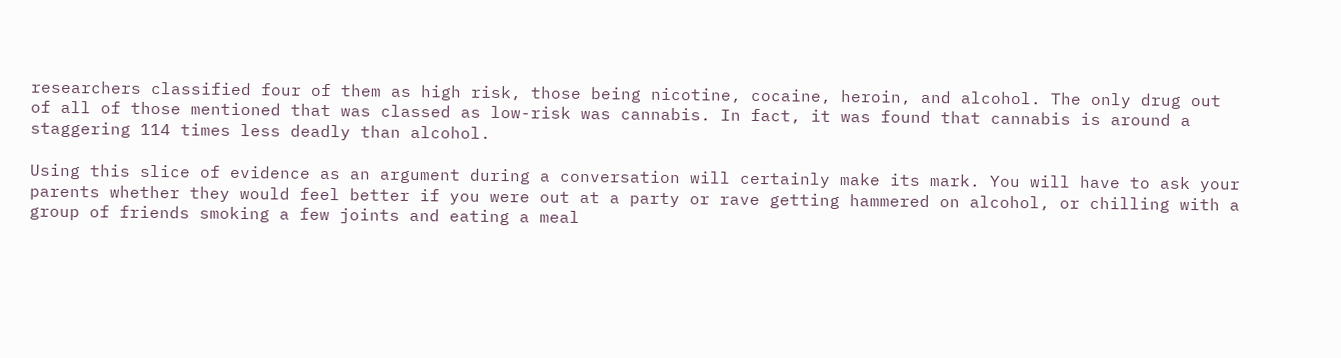researchers classified four of them as high risk, those being nicotine, cocaine, heroin, and alcohol. The only drug out of all of those mentioned that was classed as low-risk was cannabis. In fact, it was found that cannabis is around a staggering 114 times less deadly than alcohol.

Using this slice of evidence as an argument during a conversation will certainly make its mark. You will have to ask your parents whether they would feel better if you were out at a party or rave getting hammered on alcohol, or chilling with a group of friends smoking a few joints and eating a meal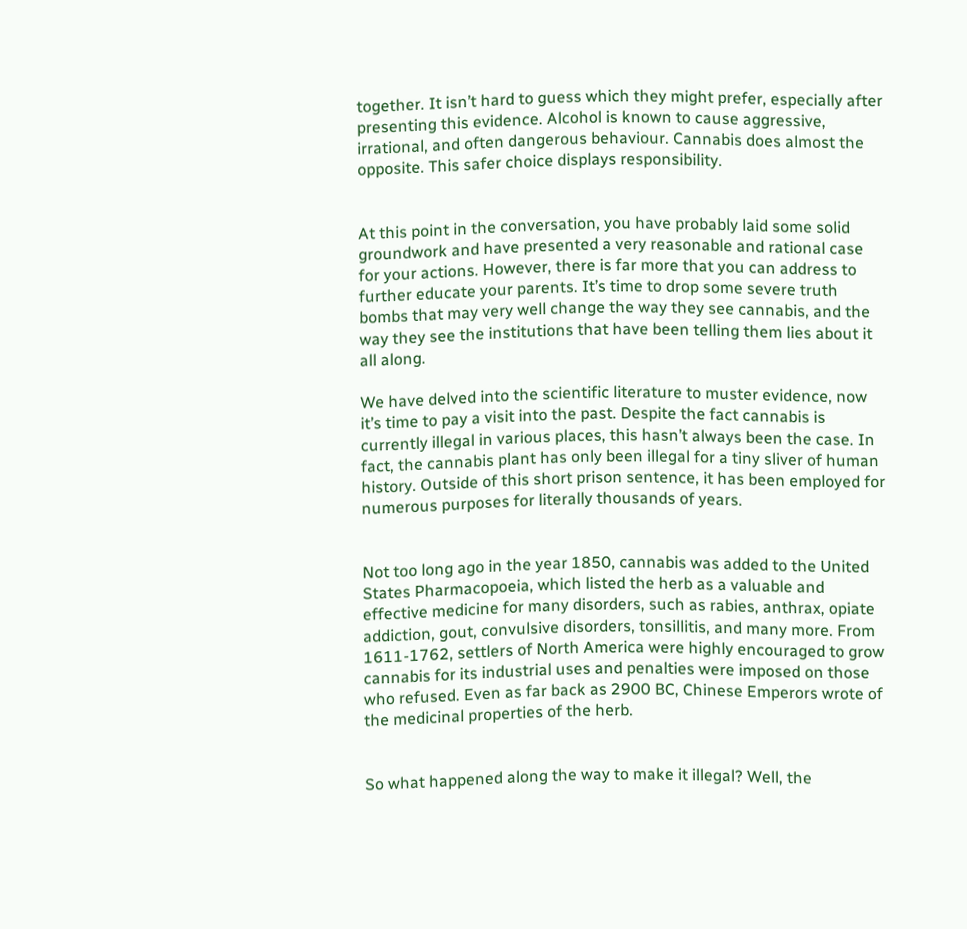together. It isn’t hard to guess which they might prefer, especially after presenting this evidence. Alcohol is known to cause aggressive, irrational, and often dangerous behaviour. Cannabis does almost the opposite. This safer choice displays responsibility.


At this point in the conversation, you have probably laid some solid groundwork and have presented a very reasonable and rational case for your actions. However, there is far more that you can address to further educate your parents. It’s time to drop some severe truth bombs that may very well change the way they see cannabis, and the way they see the institutions that have been telling them lies about it all along.

We have delved into the scientific literature to muster evidence, now it’s time to pay a visit into the past. Despite the fact cannabis is currently illegal in various places, this hasn’t always been the case. In fact, the cannabis plant has only been illegal for a tiny sliver of human history. Outside of this short prison sentence, it has been employed for numerous purposes for literally thousands of years.


Not too long ago in the year 1850, cannabis was added to the United States Pharmacopoeia, which listed the herb as a valuable and effective medicine for many disorders, such as rabies, anthrax, opiate addiction, gout, convulsive disorders, tonsillitis, and many more. From 1611-1762, settlers of North America were highly encouraged to grow cannabis for its industrial uses and penalties were imposed on those who refused. Even as far back as 2900 BC, Chinese Emperors wrote of the medicinal properties of the herb.


So what happened along the way to make it illegal? Well, the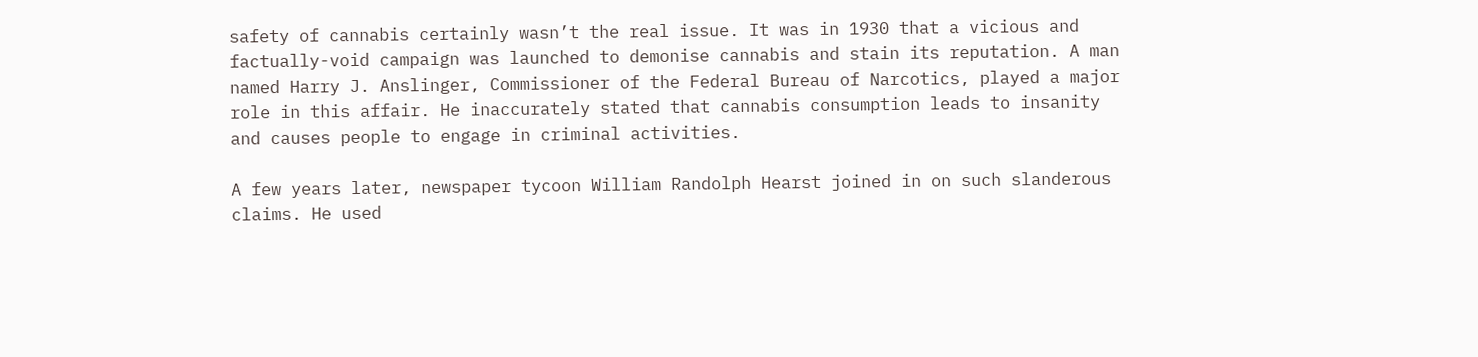safety of cannabis certainly wasn’t the real issue. It was in 1930 that a vicious and factually-void campaign was launched to demonise cannabis and stain its reputation. A man named Harry J. Anslinger, Commissioner of the Federal Bureau of Narcotics, played a major role in this affair. He inaccurately stated that cannabis consumption leads to insanity and causes people to engage in criminal activities.

A few years later, newspaper tycoon William Randolph Hearst joined in on such slanderous claims. He used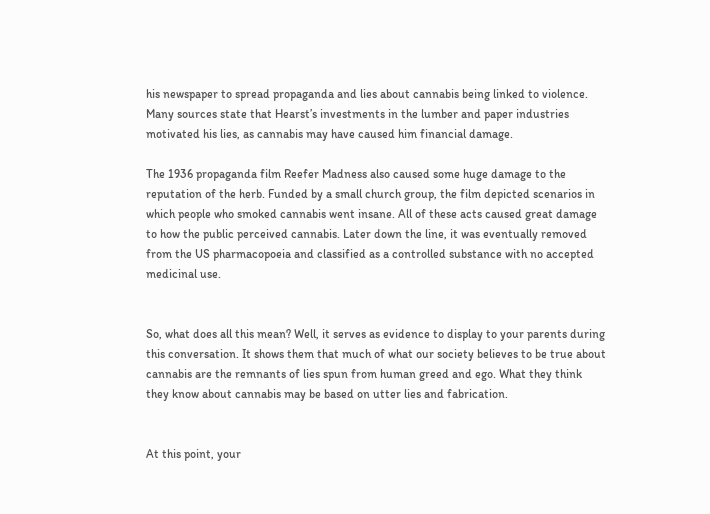his newspaper to spread propaganda and lies about cannabis being linked to violence. Many sources state that Hearst’s investments in the lumber and paper industries motivated his lies, as cannabis may have caused him financial damage.

The 1936 propaganda film Reefer Madness also caused some huge damage to the reputation of the herb. Funded by a small church group, the film depicted scenarios in which people who smoked cannabis went insane. All of these acts caused great damage to how the public perceived cannabis. Later down the line, it was eventually removed from the US pharmacopoeia and classified as a controlled substance with no accepted medicinal use.


So, what does all this mean? Well, it serves as evidence to display to your parents during this conversation. It shows them that much of what our society believes to be true about cannabis are the remnants of lies spun from human greed and ego. What they think they know about cannabis may be based on utter lies and fabrication.


At this point, your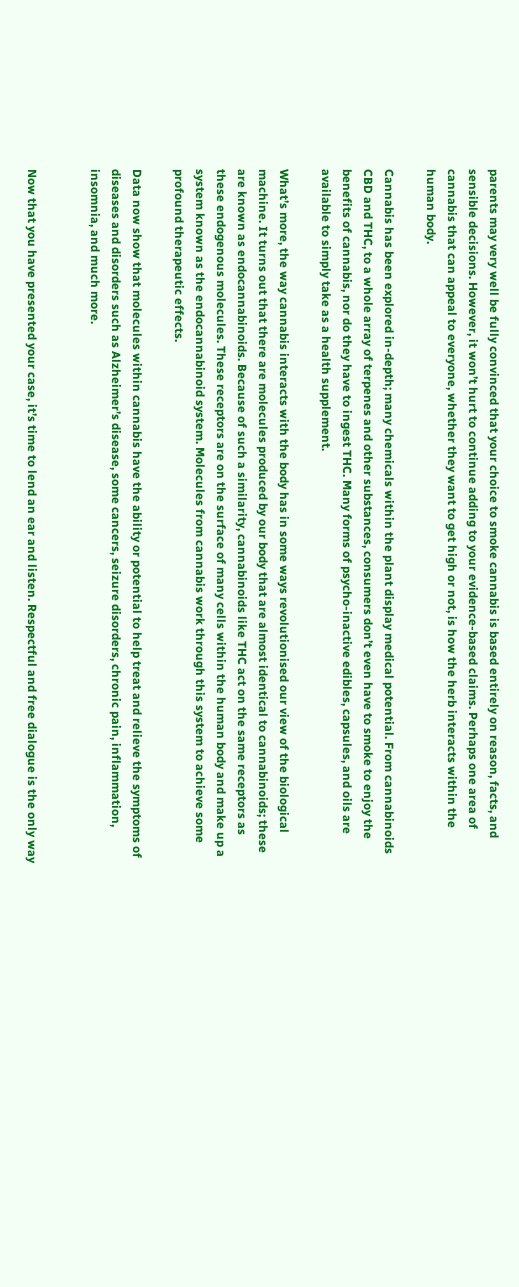parents may very well be fully convinced that your choice to smoke cannabis is based entirely on reason, facts, and sensible decisions. However, it won’t hurt to continue adding to your evidence-based claims. Perhaps one area of cannabis that can appeal to everyone, whether they want to get high or not, is how the herb interacts within the human body.

Cannabis has been explored in-depth; many chemicals within the plant display medical potential. From cannabinoids CBD and THC, to a whole array of terpenes and other substances, consumers don’t even have to smoke to enjoy the benefits of cannabis, nor do they have to ingest THC. Many forms of psycho-inactive edibles, capsules, and oils are available to simply take as a health supplement.

What’s more, the way cannabis interacts with the body has in some ways revolutionised our view of the biological machine. It turns out that there are molecules produced by our body that are almost identical to cannabinoids; these are known as endocannabinoids. Because of such a similarity, cannabinoids like THC act on the same receptors as these endogenous molecules. These receptors are on the surface of many cells within the human body and make up a system known as the endocannabinoid system. Molecules from cannabis work through this system to achieve some profound therapeutic effects.

Data now show that molecules within cannabis have the ability or potential to help treat and relieve the symptoms of diseases and disorders such as Alzheimer’s disease, some cancers, seizure disorders, chronic pain, inflammation, insomnia, and much more.


Now that you have presented your case, it’s time to lend an ear and listen. Respectful and free dialogue is the only way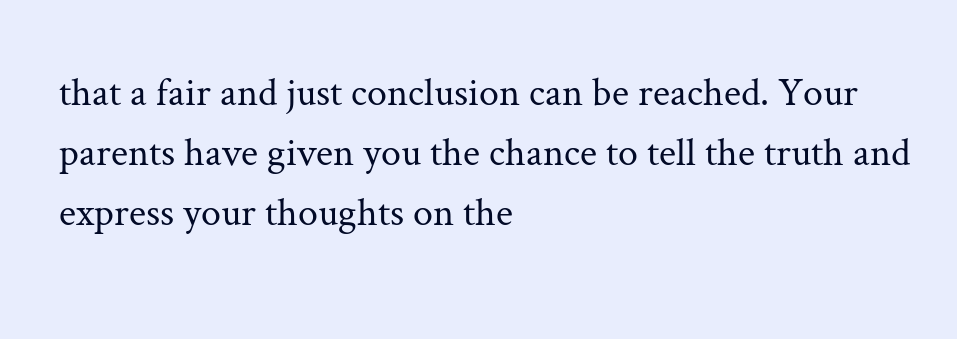that a fair and just conclusion can be reached. Your parents have given you the chance to tell the truth and express your thoughts on the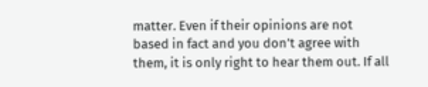matter. Even if their opinions are not based in fact and you don’t agree with them, it is only right to hear them out. If all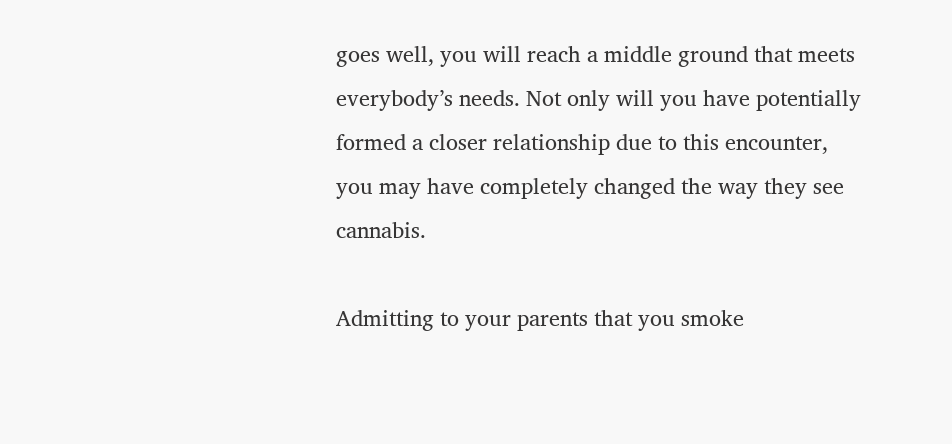goes well, you will reach a middle ground that meets everybody’s needs. Not only will you have potentially formed a closer relationship due to this encounter, you may have completely changed the way they see cannabis.

Admitting to your parents that you smoke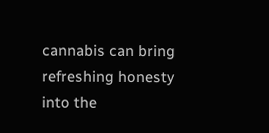cannabis can bring refreshing honesty into the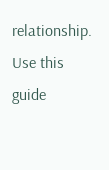relationship. Use this guide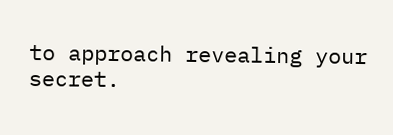to approach revealing your secret.